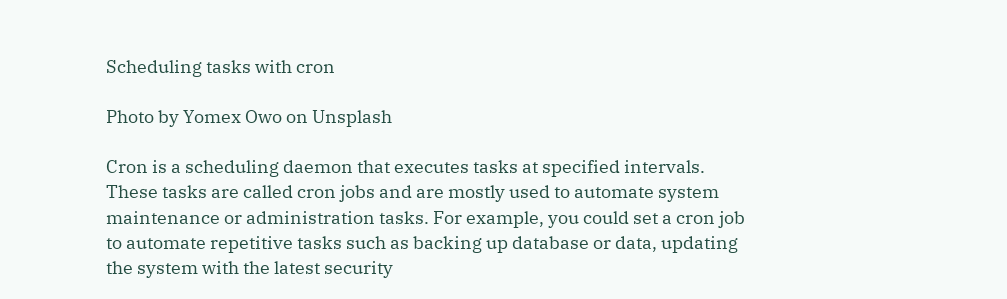Scheduling tasks with cron

Photo by Yomex Owo on Unsplash

Cron is a scheduling daemon that executes tasks at specified intervals. These tasks are called cron jobs and are mostly used to automate system maintenance or administration tasks. For example, you could set a cron job to automate repetitive tasks such as backing up database or data, updating the system with the latest security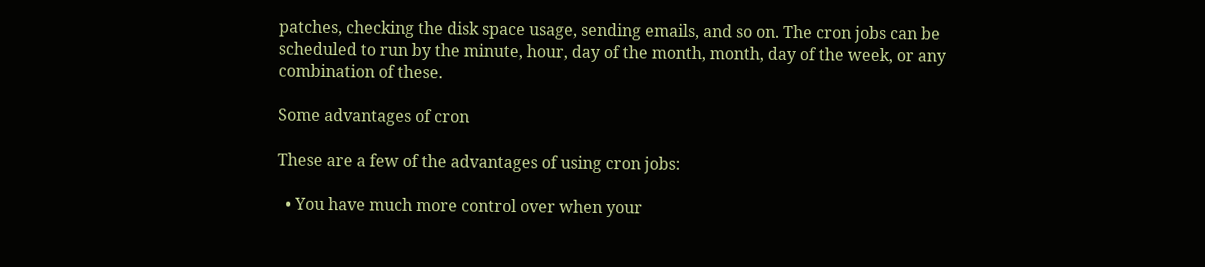patches, checking the disk space usage, sending emails, and so on. The cron jobs can be scheduled to run by the minute, hour, day of the month, month, day of the week, or any combination of these.

Some advantages of cron

These are a few of the advantages of using cron jobs:

  • You have much more control over when your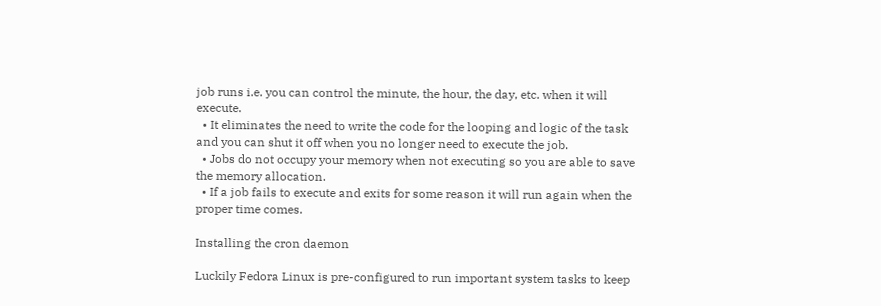job runs i.e. you can control the minute, the hour, the day, etc. when it will execute.
  • It eliminates the need to write the code for the looping and logic of the task and you can shut it off when you no longer need to execute the job.
  • Jobs do not occupy your memory when not executing so you are able to save the memory allocation.
  • If a job fails to execute and exits for some reason it will run again when the proper time comes.

Installing the cron daemon

Luckily Fedora Linux is pre-configured to run important system tasks to keep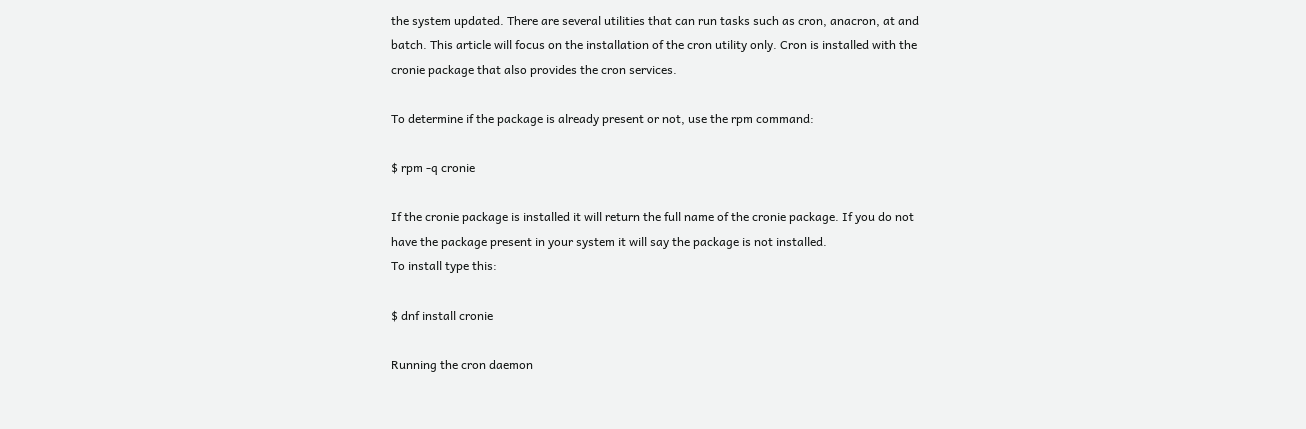the system updated. There are several utilities that can run tasks such as cron, anacron, at and batch. This article will focus on the installation of the cron utility only. Cron is installed with the cronie package that also provides the cron services.

To determine if the package is already present or not, use the rpm command:

$ rpm -q cronie

If the cronie package is installed it will return the full name of the cronie package. If you do not have the package present in your system it will say the package is not installed.
To install type this:

$ dnf install cronie

Running the cron daemon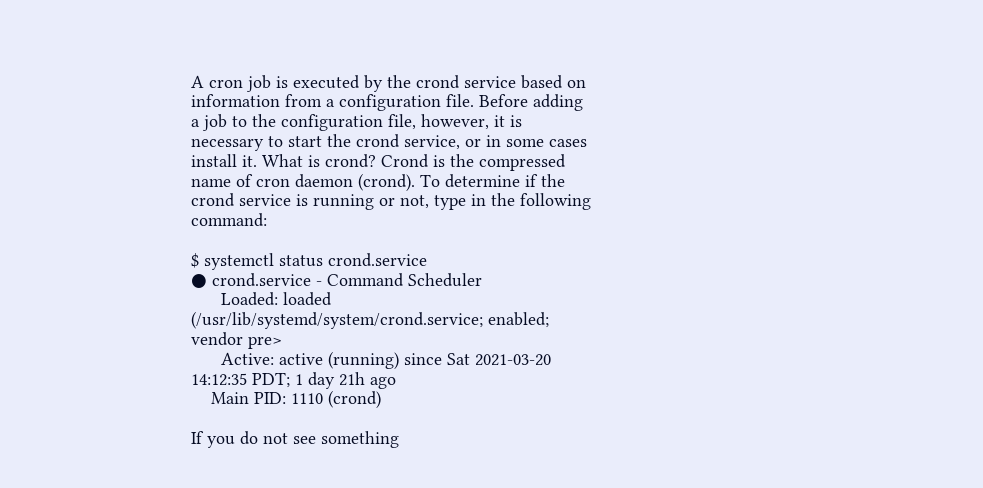A cron job is executed by the crond service based on information from a configuration file. Before adding a job to the configuration file, however, it is necessary to start the crond service, or in some cases install it. What is crond? Crond is the compressed name of cron daemon (crond). To determine if the crond service is running or not, type in the following command:

$ systemctl status crond.service
● crond.service - Command Scheduler
      Loaded: loaded (/usr/lib/systemd/system/crond.service; enabled; vendor pre>
      Active: active (running) since Sat 2021-03-20 14:12:35 PDT; 1 day 21h ago
    Main PID: 1110 (crond)

If you do not see something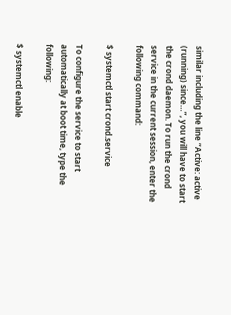similar including the line “Active: active (running) since…”, you will have to start the crond daemon. To run the crond service in the current session, enter the following command:

$ systemctl start crond.service

To configure the service to start automatically at boot time, type the following:

$ systemctl enable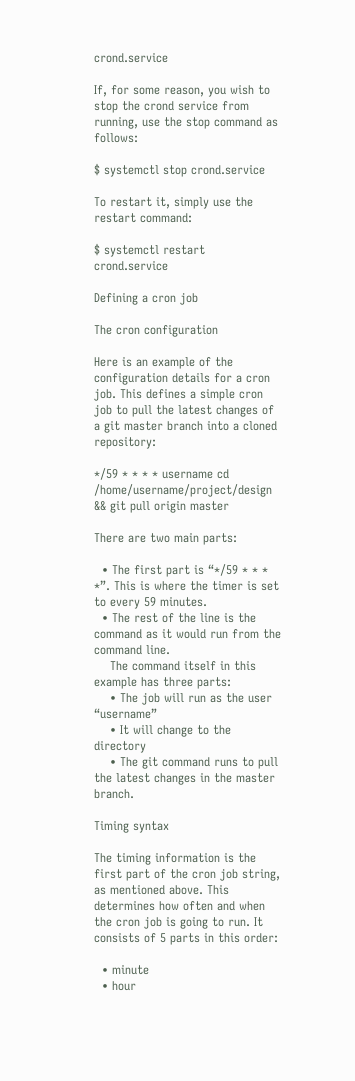crond.service

If, for some reason, you wish to stop the crond service from running, use the stop command as follows:

$ systemctl stop crond.service

To restart it, simply use the restart command:

$ systemctl restart crond.service

Defining a cron job

The cron configuration

Here is an example of the configuration details for a cron job. This defines a simple cron job to pull the latest changes of a git master branch into a cloned repository:

*/59 * * * * username cd /home/username/project/design && git pull origin master

There are two main parts:

  • The first part is “*/59 * * * *”. This is where the timer is set to every 59 minutes.
  • The rest of the line is the command as it would run from the command line.
    The command itself in this example has three parts:
    • The job will run as the user “username”
    • It will change to the directory
    • The git command runs to pull the latest changes in the master branch.

Timing syntax

The timing information is the first part of the cron job string, as mentioned above. This determines how often and when the cron job is going to run. It consists of 5 parts in this order:

  • minute
  • hour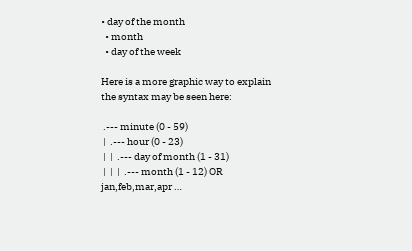• day of the month
  • month
  • day of the week

Here is a more graphic way to explain the syntax may be seen here:

 .--- minute (0 - 59)
 |  .--- hour (0 - 23)
 |  |  .--- day of month (1 - 31)
 |  |  |  .--- month (1 - 12) OR jan,feb,mar,apr …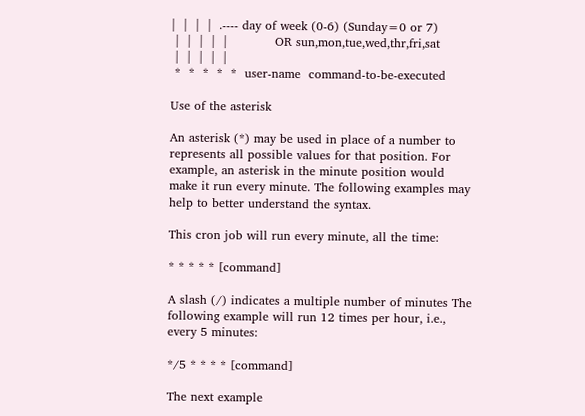|  |  |  |  .---- day of week (0-6) (Sunday=0 or 7)
 |  |  |  |  |            OR sun,mon,tue,wed,thr,fri,sat
 |  |  |  |  |
 *  *  *  *  *  user-name  command-to-be-executed

Use of the asterisk

An asterisk (*) may be used in place of a number to represents all possible values for that position. For example, an asterisk in the minute position would make it run every minute. The following examples may help to better understand the syntax.

This cron job will run every minute, all the time:

* * * * * [command]

A slash (/) indicates a multiple number of minutes The following example will run 12 times per hour, i.e., every 5 minutes:

*/5 * * * * [command]

The next example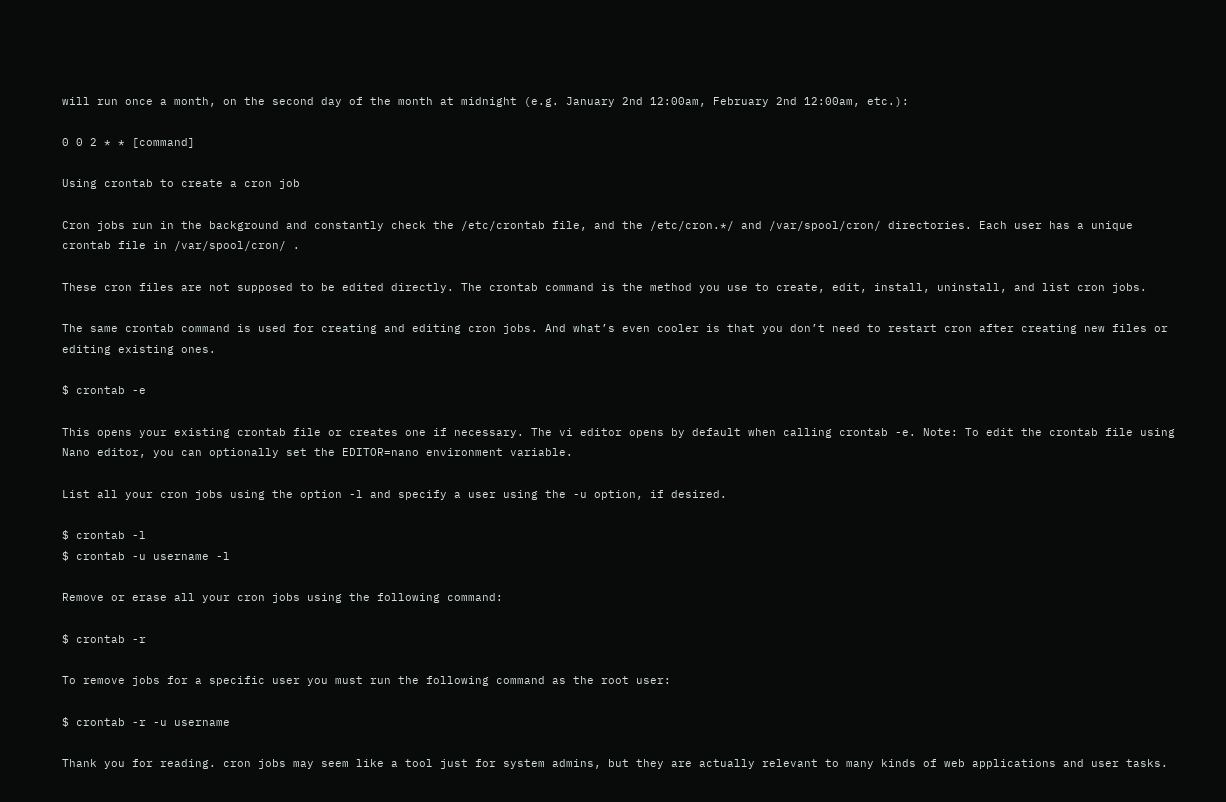will run once a month, on the second day of the month at midnight (e.g. January 2nd 12:00am, February 2nd 12:00am, etc.):

0 0 2 * * [command]

Using crontab to create a cron job

Cron jobs run in the background and constantly check the /etc/crontab file, and the /etc/cron.*/ and /var/spool/cron/ directories. Each user has a unique crontab file in /var/spool/cron/ .

These cron files are not supposed to be edited directly. The crontab command is the method you use to create, edit, install, uninstall, and list cron jobs.

The same crontab command is used for creating and editing cron jobs. And what’s even cooler is that you don’t need to restart cron after creating new files or editing existing ones.

$ crontab -e

This opens your existing crontab file or creates one if necessary. The vi editor opens by default when calling crontab -e. Note: To edit the crontab file using Nano editor, you can optionally set the EDITOR=nano environment variable.

List all your cron jobs using the option -l and specify a user using the -u option, if desired.

$ crontab -l
$ crontab -u username -l

Remove or erase all your cron jobs using the following command:

$ crontab -r

To remove jobs for a specific user you must run the following command as the root user:

$ crontab -r -u username

Thank you for reading. cron jobs may seem like a tool just for system admins, but they are actually relevant to many kinds of web applications and user tasks.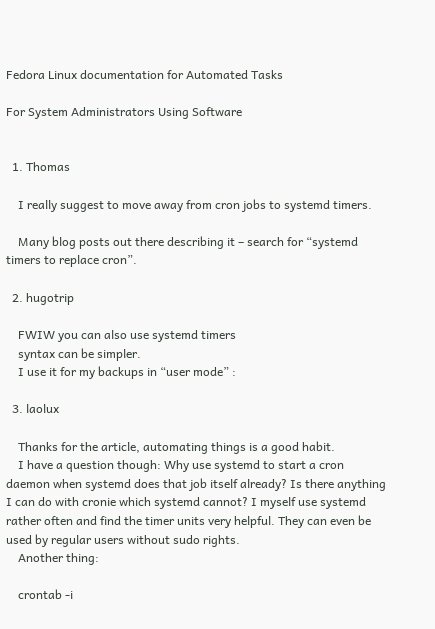Fedora Linux documentation for Automated Tasks

For System Administrators Using Software


  1. Thomas

    I really suggest to move away from cron jobs to systemd timers.

    Many blog posts out there describing it – search for “systemd timers to replace cron”.

  2. hugotrip

    FWIW you can also use systemd timers
    syntax can be simpler.
    I use it for my backups in “user mode” :

  3. laolux

    Thanks for the article, automating things is a good habit.
    I have a question though: Why use systemd to start a cron daemon when systemd does that job itself already? Is there anything I can do with cronie which systemd cannot? I myself use systemd rather often and find the timer units very helpful. They can even be used by regular users without sudo rights.
    Another thing:

    crontab -i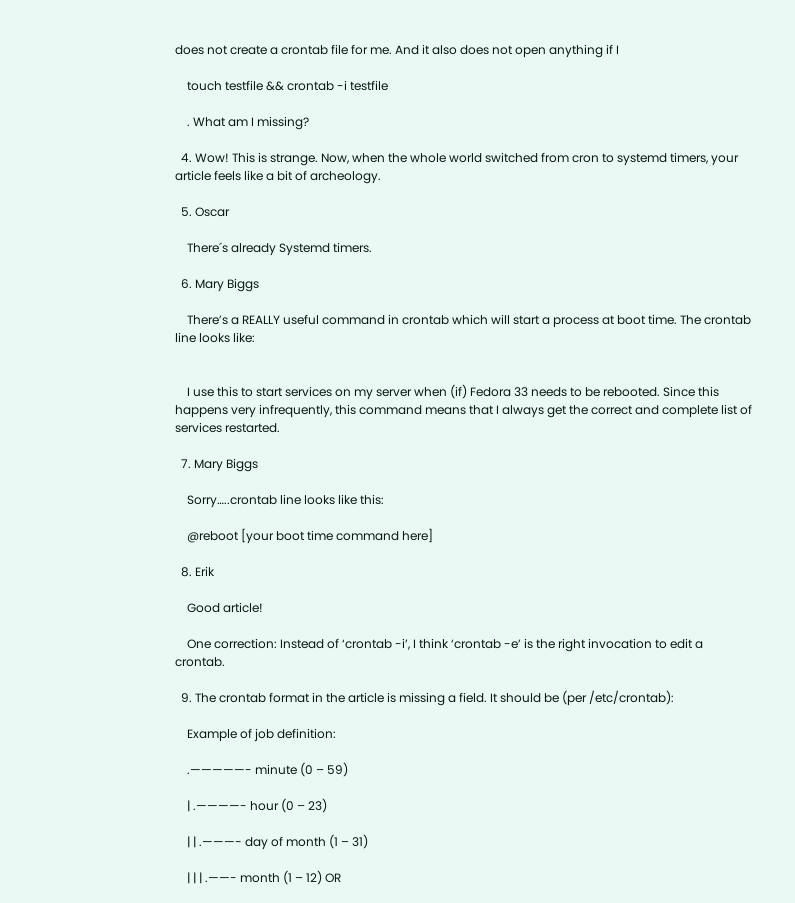does not create a crontab file for me. And it also does not open anything if I

    touch testfile && crontab -i testfile

    . What am I missing?

  4. Wow! This is strange. Now, when the whole world switched from cron to systemd timers, your article feels like a bit of archeology.

  5. Oscar

    There´s already Systemd timers.

  6. Mary Biggs

    There’s a REALLY useful command in crontab which will start a process at boot time. The crontab line looks like:


    I use this to start services on my server when (if) Fedora 33 needs to be rebooted. Since this happens very infrequently, this command means that I always get the correct and complete list of services restarted.

  7. Mary Biggs

    Sorry…..crontab line looks like this:

    @reboot [your boot time command here]

  8. Erik

    Good article!

    One correction: Instead of ‘crontab -i’, I think ‘crontab -e’ is the right invocation to edit a crontab.

  9. The crontab format in the article is missing a field. It should be (per /etc/crontab):

    Example of job definition:

    .—————- minute (0 – 59)

    | .————- hour (0 – 23)

    | | .———- day of month (1 – 31)

    | | | .——- month (1 – 12) OR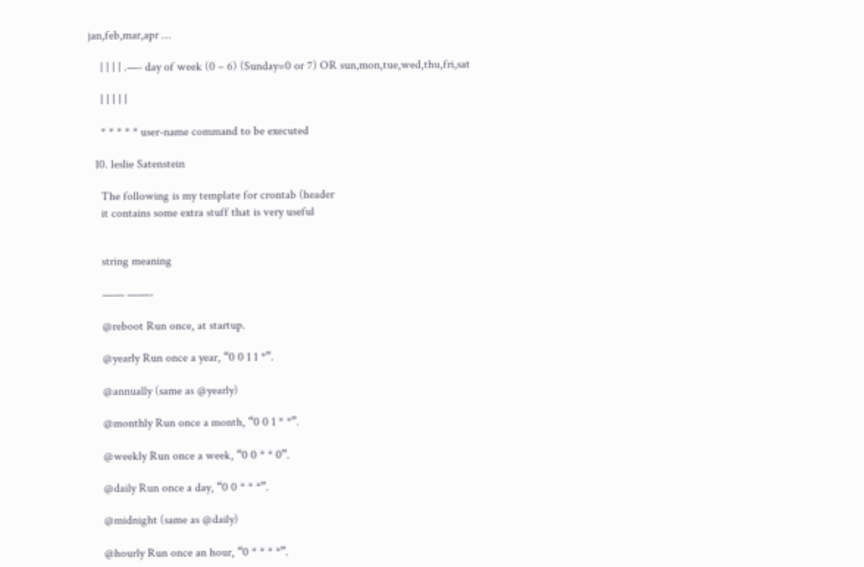jan,feb,mar,apr …

    | | | | .—- day of week (0 – 6) (Sunday=0 or 7) OR sun,mon,tue,wed,thu,fri,sat

    | | | | |

    * * * * * user-name command to be executed

  10. leslie Satenstein

    The following is my template for crontab (header
    it contains some extra stuff that is very useful


    string meaning

    —— ——-

    @reboot Run once, at startup.

    @yearly Run once a year, “0 0 1 1 *”.

    @annually (same as @yearly)

    @monthly Run once a month, “0 0 1 * *”.

    @weekly Run once a week, “0 0 * * 0”.

    @daily Run once a day, “0 0 * * *”.

    @midnight (same as @daily)

    @hourly Run once an hour, “0 * * * *”.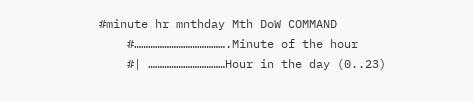#minute hr mnthday Mth DoW COMMAND
    #………………………………….Minute of the hour
    #| ……………………………Hour in the day (0..23)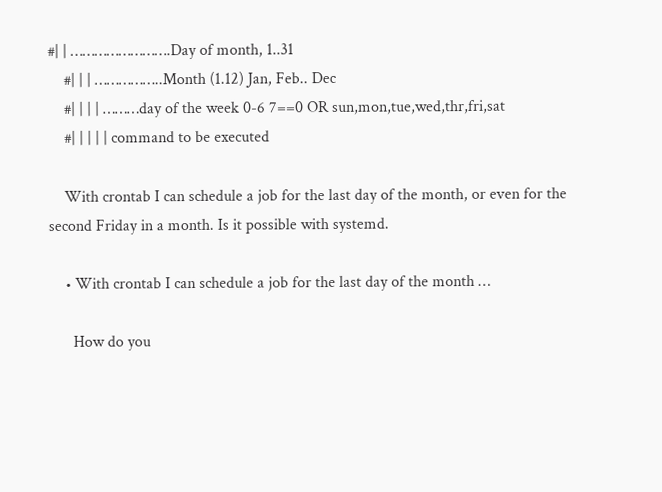#| | …………………….Day of month, 1..31
    #| | | ……………..Month (1.12) Jan, Feb.. Dec
    #| | | | ………day of the week 0-6 7==0 OR sun,mon,tue,wed,thr,fri,sat
    #| | | | | command to be executed

    With crontab I can schedule a job for the last day of the month, or even for the second Friday in a month. Is it possible with systemd.

    • With crontab I can schedule a job for the last day of the month …

      How do you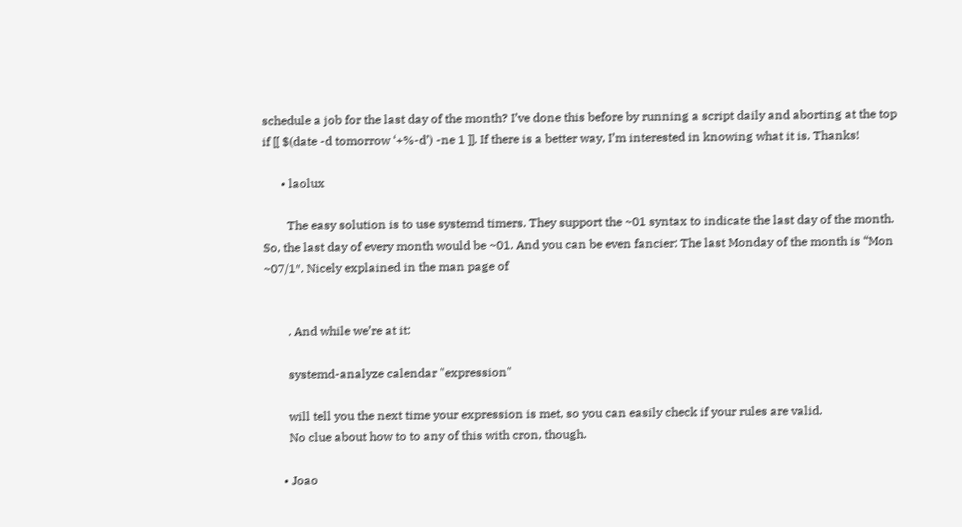schedule a job for the last day of the month? I’ve done this before by running a script daily and aborting at the top if [[ $(date -d tomorrow ‘+%-d’) -ne 1 ]]. If there is a better way, I’m interested in knowing what it is. Thanks!

      • laolux

        The easy solution is to use systemd timers. They support the ~01 syntax to indicate the last day of the month. So, the last day of every month would be ~01. And you can be even fancier: The last Monday of the month is “Mon ~07/1″. Nicely explained in the man page of


        . And while we’re at it:

        systemd-analyze calendar "expression"

        will tell you the next time your expression is met, so you can easily check if your rules are valid.
        No clue about how to to any of this with cron, though.

      • Joao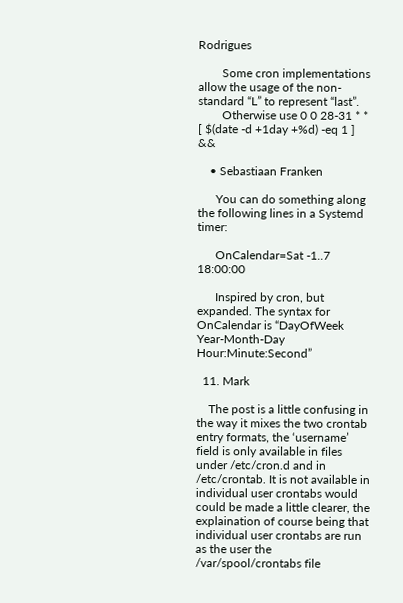Rodrigues

        Some cron implementations allow the usage of the non-standard “L” to represent “last”.
        Otherwise use 0 0 28-31 * * [ $(date -d +1day +%d) -eq 1 ] &&

    • Sebastiaan Franken

      You can do something along the following lines in a Systemd timer:

      OnCalendar=Sat -1..7 18:00:00

      Inspired by cron, but expanded. The syntax for OnCalendar is “DayOfWeek Year-Month-Day Hour:Minute:Second”

  11. Mark

    The post is a little confusing in the way it mixes the two crontab entry formats, the ‘username’ field is only available in files under /etc/cron.d and in /etc/crontab. It is not available in individual user crontabs would could be made a little clearer, the explaination of course being that individual user crontabs are run as the user the /var/spool/crontabs file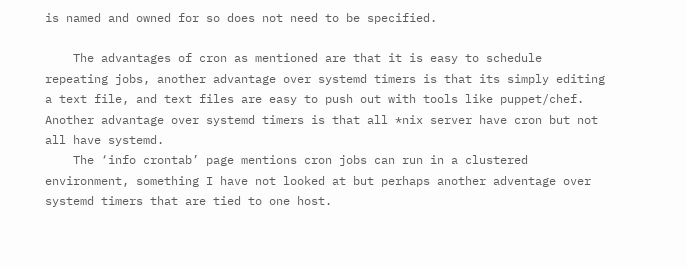is named and owned for so does not need to be specified.

    The advantages of cron as mentioned are that it is easy to schedule repeating jobs, another advantage over systemd timers is that its simply editing a text file, and text files are easy to push out with tools like puppet/chef. Another advantage over systemd timers is that all *nix server have cron but not all have systemd.
    The ‘info crontab’ page mentions cron jobs can run in a clustered environment, something I have not looked at but perhaps another adventage over systemd timers that are tied to one host.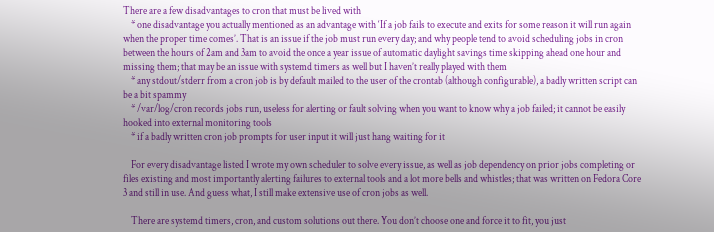There are a few disadvantages to cron that must be lived with
    * one disadvantage you actually mentioned as an advantage with ‘If a job fails to execute and exits for some reason it will run again when the proper time comes’. That is an issue if the job must run every day; and why people tend to avoid scheduling jobs in cron between the hours of 2am and 3am to avoid the once a year issue of automatic daylight savings time skipping ahead one hour and missing them; that may be an issue with systemd timers as well but I haven’t really played with them
    * any stdout/stderr from a cron job is by default mailed to the user of the crontab (although configurable), a badly written script can be a bit spammy
    * /var/log/cron records jobs run, useless for alerting or fault solving when you want to know why a job failed; it cannot be easily hooked into external monitoring tools
    * if a badly written cron job prompts for user input it will just hang waiting for it

    For every disadvantage listed I wrote my own scheduler to solve every issue, as well as job dependency on prior jobs completing or files existing and most importantly alerting failures to external tools and a lot more bells and whistles; that was written on Fedora Core 3 and still in use. And guess what, I still make extensive use of cron jobs as well.

    There are systemd timers, cron, and custom solutions out there. You don’t choose one and force it to fit, you just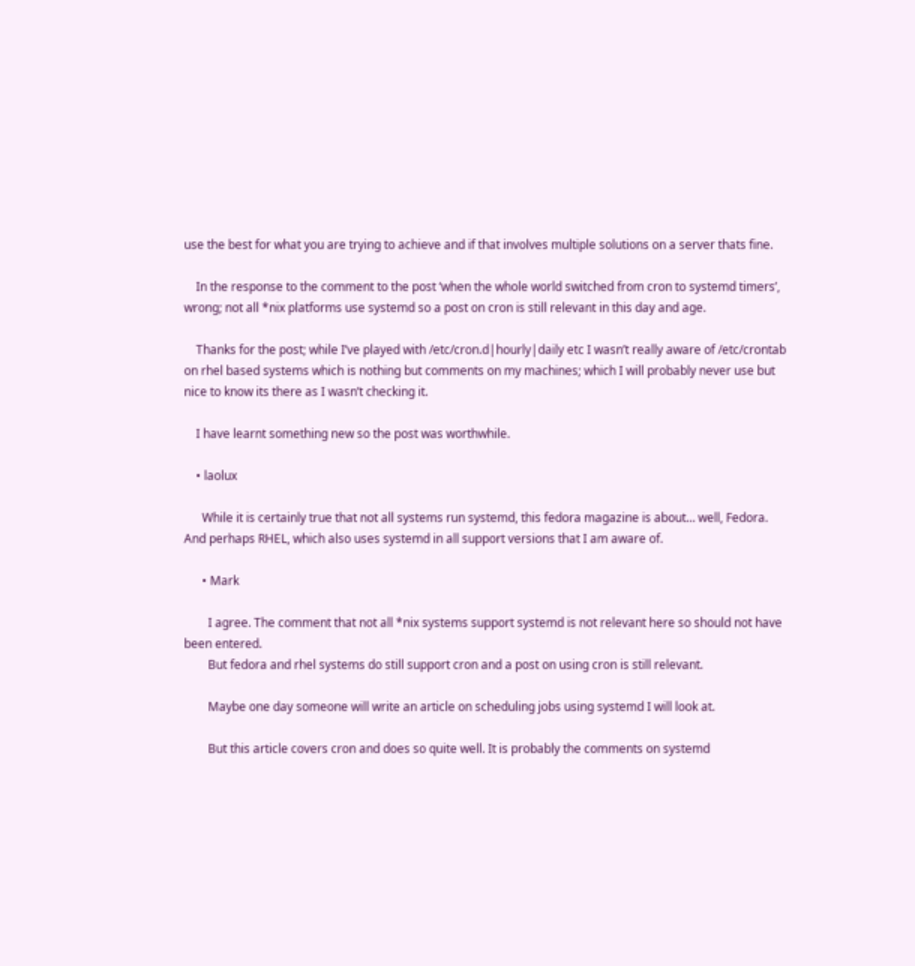use the best for what you are trying to achieve and if that involves multiple solutions on a server thats fine.

    In the response to the comment to the post ‘when the whole world switched from cron to systemd timers’, wrong; not all *nix platforms use systemd so a post on cron is still relevant in this day and age.

    Thanks for the post; while I’ve played with /etc/cron.d|hourly|daily etc I wasn’t really aware of /etc/crontab on rhel based systems which is nothing but comments on my machines; which I will probably never use but nice to know its there as I wasn’t checking it.

    I have learnt something new so the post was worthwhile.

    • laolux

      While it is certainly true that not all systems run systemd, this fedora magazine is about… well, Fedora. And perhaps RHEL, which also uses systemd in all support versions that I am aware of.

      • Mark

        I agree. The comment that not all *nix systems support systemd is not relevant here so should not have been entered.
        But fedora and rhel systems do still support cron and a post on using cron is still relevant.

        Maybe one day someone will write an article on scheduling jobs using systemd I will look at.

        But this article covers cron and does so quite well. It is probably the comments on systemd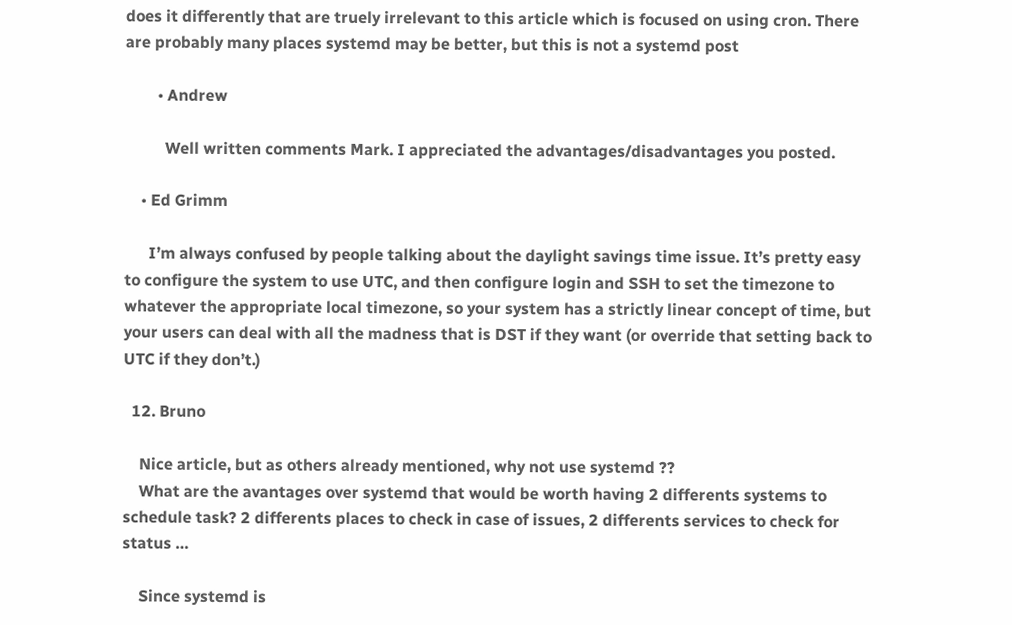does it differently that are truely irrelevant to this article which is focused on using cron. There are probably many places systemd may be better, but this is not a systemd post

        • Andrew

          Well written comments Mark. I appreciated the advantages/disadvantages you posted.

    • Ed Grimm

      I’m always confused by people talking about the daylight savings time issue. It’s pretty easy to configure the system to use UTC, and then configure login and SSH to set the timezone to whatever the appropriate local timezone, so your system has a strictly linear concept of time, but your users can deal with all the madness that is DST if they want (or override that setting back to UTC if they don’t.)

  12. Bruno

    Nice article, but as others already mentioned, why not use systemd ??
    What are the avantages over systemd that would be worth having 2 differents systems to schedule task? 2 differents places to check in case of issues, 2 differents services to check for status …

    Since systemd is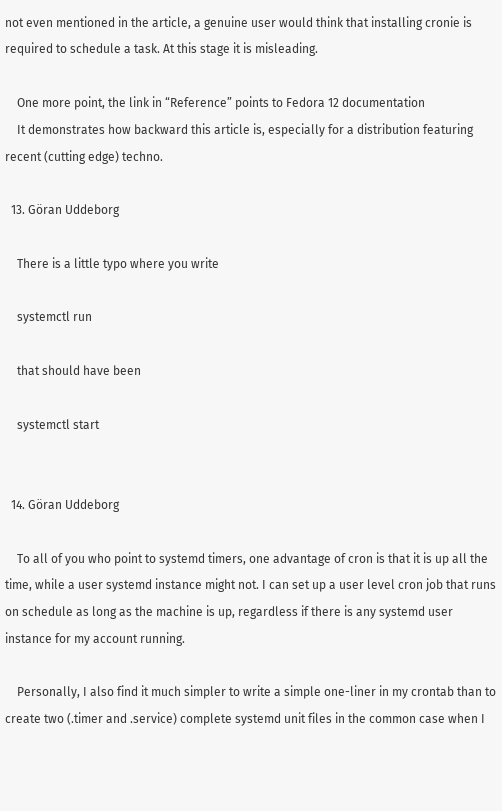not even mentioned in the article, a genuine user would think that installing cronie is required to schedule a task. At this stage it is misleading.

    One more point, the link in “Reference” points to Fedora 12 documentation
    It demonstrates how backward this article is, especially for a distribution featuring recent (cutting edge) techno.

  13. Göran Uddeborg

    There is a little typo where you write

    systemctl run

    that should have been

    systemctl start


  14. Göran Uddeborg

    To all of you who point to systemd timers, one advantage of cron is that it is up all the time, while a user systemd instance might not. I can set up a user level cron job that runs on schedule as long as the machine is up, regardless if there is any systemd user instance for my account running.

    Personally, I also find it much simpler to write a simple one-liner in my crontab than to create two (.timer and .service) complete systemd unit files in the common case when I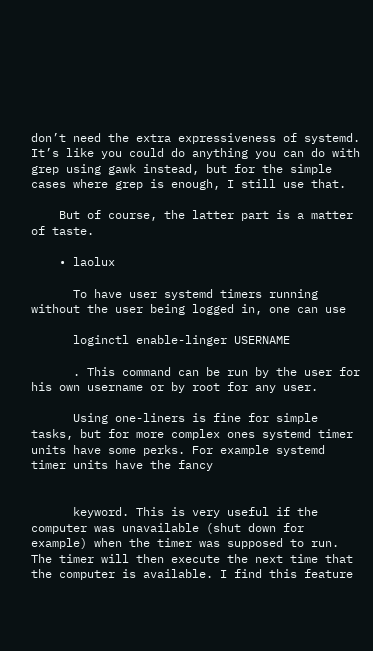don’t need the extra expressiveness of systemd. It’s like you could do anything you can do with grep using gawk instead, but for the simple cases where grep is enough, I still use that.

    But of course, the latter part is a matter of taste.

    • laolux

      To have user systemd timers running without the user being logged in, one can use

      loginctl enable-linger USERNAME

      . This command can be run by the user for his own username or by root for any user.

      Using one-liners is fine for simple tasks, but for more complex ones systemd timer units have some perks. For example systemd timer units have the fancy


      keyword. This is very useful if the computer was unavailable (shut down for example) when the timer was supposed to run. The timer will then execute the next time that the computer is available. I find this feature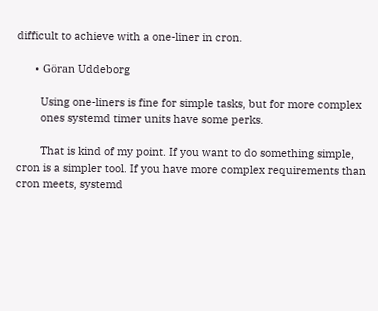difficult to achieve with a one-liner in cron.

      • Göran Uddeborg

        Using one-liners is fine for simple tasks, but for more complex
        ones systemd timer units have some perks.

        That is kind of my point. If you want to do something simple, cron is a simpler tool. If you have more complex requirements than cron meets, systemd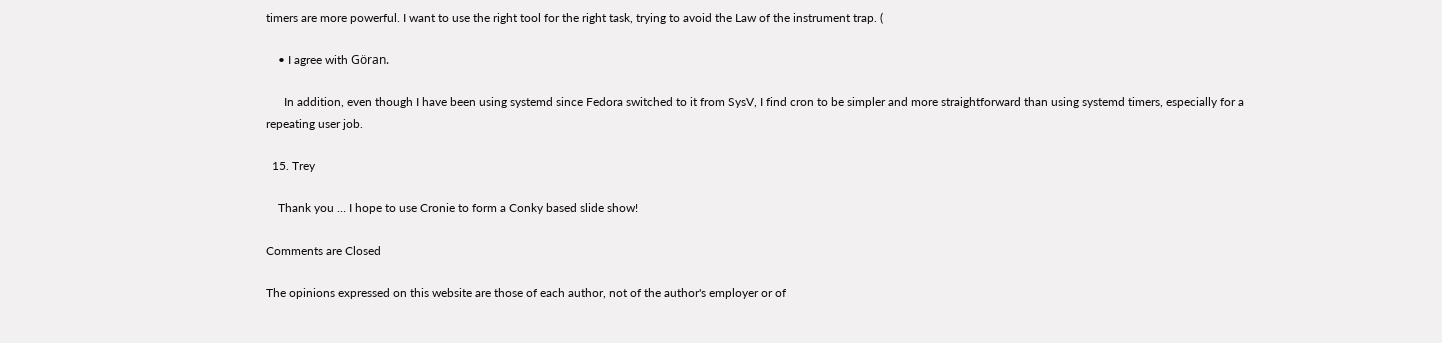timers are more powerful. I want to use the right tool for the right task, trying to avoid the Law of the instrument trap. (

    • I agree with Göran.

      In addition, even though I have been using systemd since Fedora switched to it from SysV, I find cron to be simpler and more straightforward than using systemd timers, especially for a repeating user job.

  15. Trey

    Thank you … I hope to use Cronie to form a Conky based slide show!

Comments are Closed

The opinions expressed on this website are those of each author, not of the author's employer or of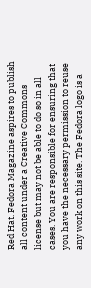Red Hat. Fedora Magazine aspires to publish all content under a Creative Commons license but may not be able to do so in all cases. You are responsible for ensuring that you have the necessary permission to reuse any work on this site. The Fedora logo is a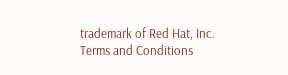trademark of Red Hat, Inc. Terms and Conditions